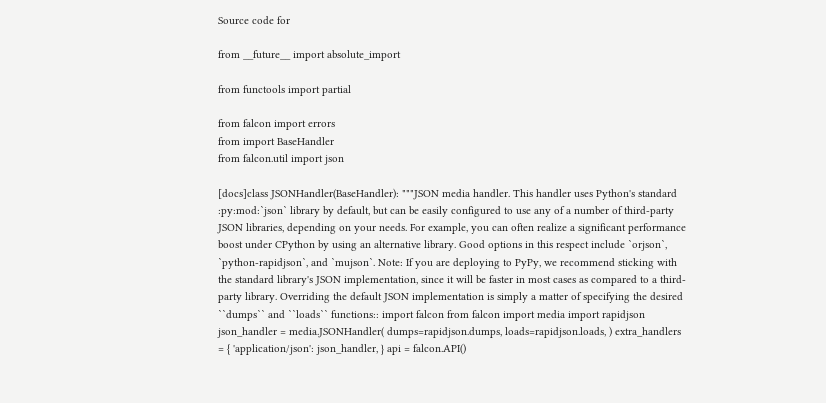Source code for

from __future__ import absolute_import

from functools import partial

from falcon import errors
from import BaseHandler
from falcon.util import json

[docs]class JSONHandler(BaseHandler): """JSON media handler. This handler uses Python's standard :py:mod:`json` library by default, but can be easily configured to use any of a number of third-party JSON libraries, depending on your needs. For example, you can often realize a significant performance boost under CPython by using an alternative library. Good options in this respect include `orjson`, `python-rapidjson`, and `mujson`. Note: If you are deploying to PyPy, we recommend sticking with the standard library's JSON implementation, since it will be faster in most cases as compared to a third-party library. Overriding the default JSON implementation is simply a matter of specifying the desired ``dumps`` and ``loads`` functions:: import falcon from falcon import media import rapidjson json_handler = media.JSONHandler( dumps=rapidjson.dumps, loads=rapidjson.loads, ) extra_handlers = { 'application/json': json_handler, } api = falcon.API()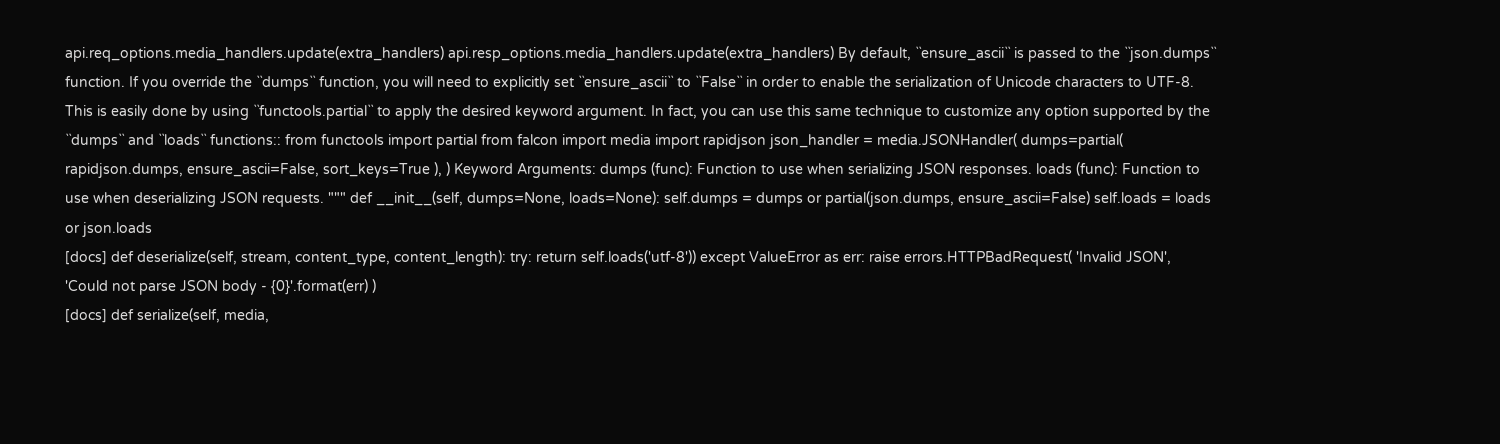api.req_options.media_handlers.update(extra_handlers) api.resp_options.media_handlers.update(extra_handlers) By default, ``ensure_ascii`` is passed to the ``json.dumps`` function. If you override the ``dumps`` function, you will need to explicitly set ``ensure_ascii`` to ``False`` in order to enable the serialization of Unicode characters to UTF-8. This is easily done by using ``functools.partial`` to apply the desired keyword argument. In fact, you can use this same technique to customize any option supported by the ``dumps`` and ``loads`` functions:: from functools import partial from falcon import media import rapidjson json_handler = media.JSONHandler( dumps=partial( rapidjson.dumps, ensure_ascii=False, sort_keys=True ), ) Keyword Arguments: dumps (func): Function to use when serializing JSON responses. loads (func): Function to use when deserializing JSON requests. """ def __init__(self, dumps=None, loads=None): self.dumps = dumps or partial(json.dumps, ensure_ascii=False) self.loads = loads or json.loads
[docs] def deserialize(self, stream, content_type, content_length): try: return self.loads('utf-8')) except ValueError as err: raise errors.HTTPBadRequest( 'Invalid JSON', 'Could not parse JSON body - {0}'.format(err) )
[docs] def serialize(self, media,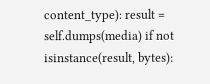content_type): result = self.dumps(media) if not isinstance(result, bytes):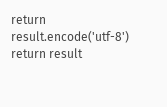return result.encode('utf-8') return result